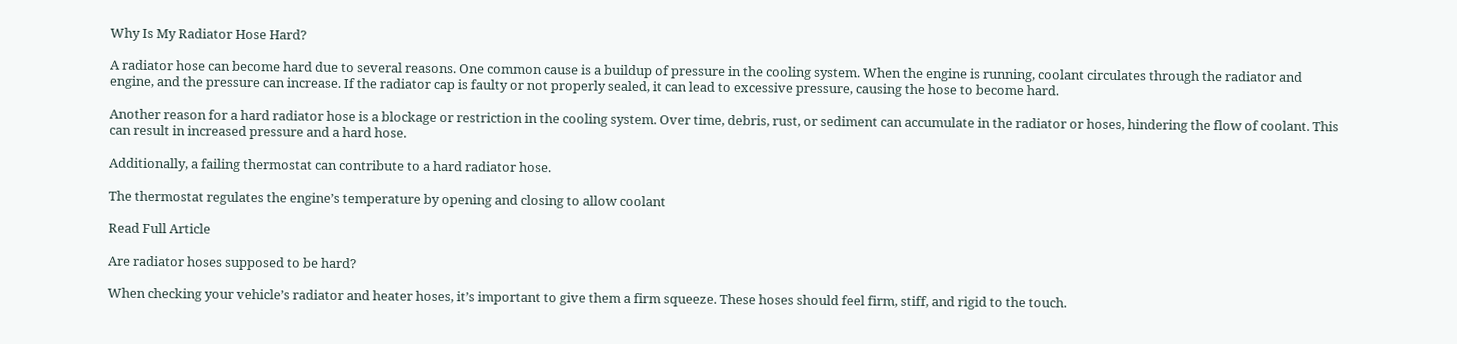Why Is My Radiator Hose Hard?

A radiator hose can become hard due to several reasons. One common cause is a buildup of pressure in the cooling system. When the engine is running, coolant circulates through the radiator and engine, and the pressure can increase. If the radiator cap is faulty or not properly sealed, it can lead to excessive pressure, causing the hose to become hard.

Another reason for a hard radiator hose is a blockage or restriction in the cooling system. Over time, debris, rust, or sediment can accumulate in the radiator or hoses, hindering the flow of coolant. This can result in increased pressure and a hard hose.

Additionally, a failing thermostat can contribute to a hard radiator hose.

The thermostat regulates the engine’s temperature by opening and closing to allow coolant

Read Full Article

Are radiator hoses supposed to be hard?

When checking your vehicle’s radiator and heater hoses, it’s important to give them a firm squeeze. These hoses should feel firm, stiff, and rigid to the touch.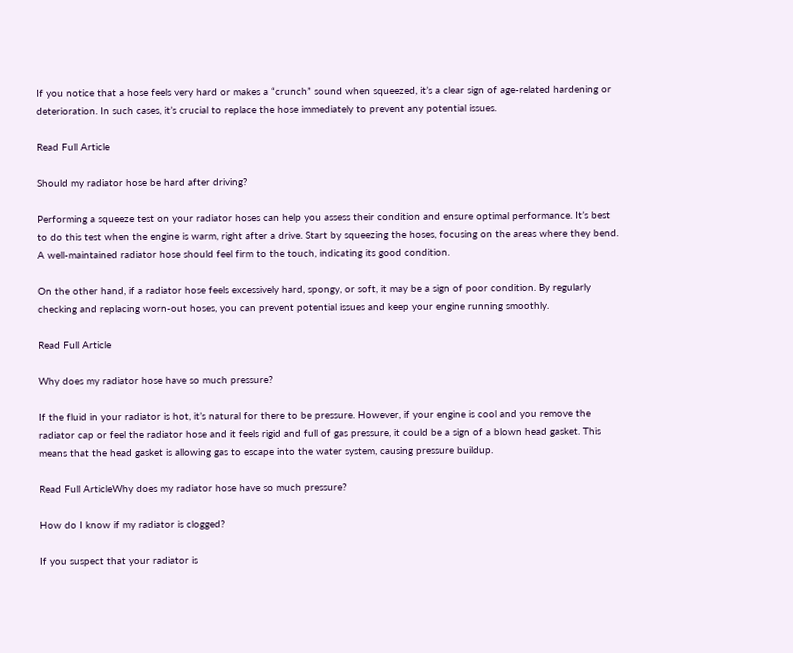If you notice that a hose feels very hard or makes a “crunch” sound when squeezed, it’s a clear sign of age-related hardening or deterioration. In such cases, it’s crucial to replace the hose immediately to prevent any potential issues.

Read Full Article

Should my radiator hose be hard after driving?

Performing a squeeze test on your radiator hoses can help you assess their condition and ensure optimal performance. It’s best to do this test when the engine is warm, right after a drive. Start by squeezing the hoses, focusing on the areas where they bend. A well-maintained radiator hose should feel firm to the touch, indicating its good condition.

On the other hand, if a radiator hose feels excessively hard, spongy, or soft, it may be a sign of poor condition. By regularly checking and replacing worn-out hoses, you can prevent potential issues and keep your engine running smoothly.

Read Full Article

Why does my radiator hose have so much pressure?

If the fluid in your radiator is hot, it’s natural for there to be pressure. However, if your engine is cool and you remove the radiator cap or feel the radiator hose and it feels rigid and full of gas pressure, it could be a sign of a blown head gasket. This means that the head gasket is allowing gas to escape into the water system, causing pressure buildup.

Read Full ArticleWhy does my radiator hose have so much pressure?

How do I know if my radiator is clogged?

If you suspect that your radiator is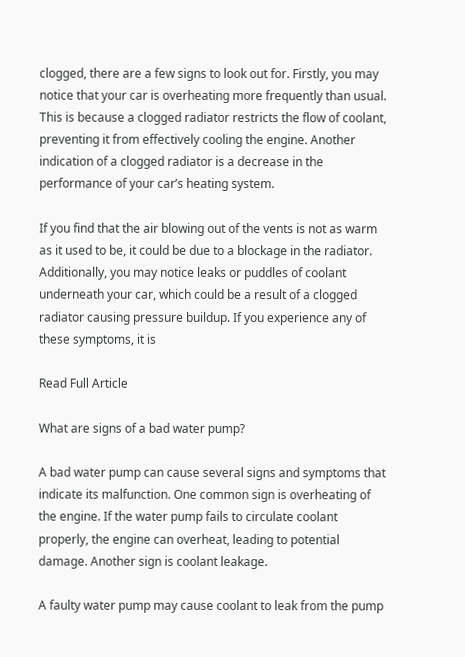clogged, there are a few signs to look out for. Firstly, you may notice that your car is overheating more frequently than usual. This is because a clogged radiator restricts the flow of coolant, preventing it from effectively cooling the engine. Another indication of a clogged radiator is a decrease in the performance of your car’s heating system.

If you find that the air blowing out of the vents is not as warm as it used to be, it could be due to a blockage in the radiator. Additionally, you may notice leaks or puddles of coolant underneath your car, which could be a result of a clogged radiator causing pressure buildup. If you experience any of these symptoms, it is

Read Full Article

What are signs of a bad water pump?

A bad water pump can cause several signs and symptoms that indicate its malfunction. One common sign is overheating of the engine. If the water pump fails to circulate coolant properly, the engine can overheat, leading to potential damage. Another sign is coolant leakage.

A faulty water pump may cause coolant to leak from the pump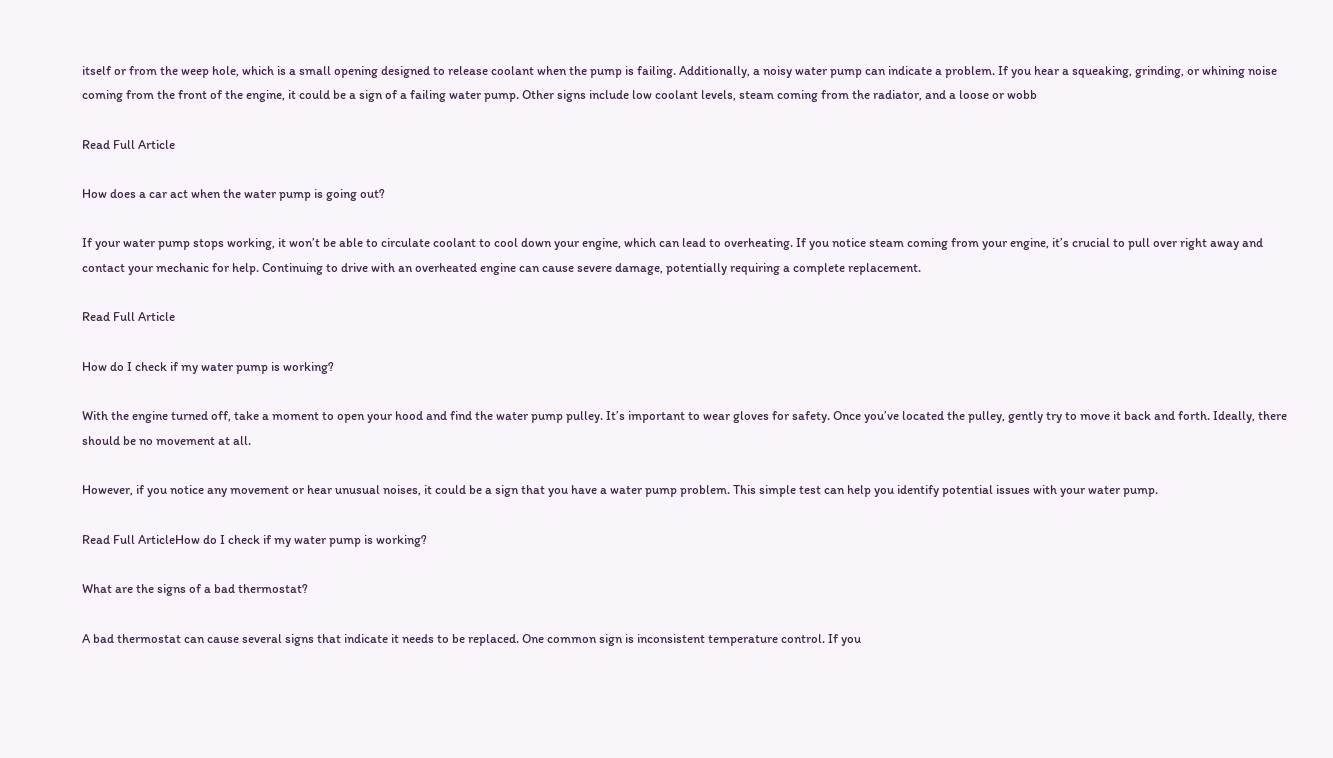itself or from the weep hole, which is a small opening designed to release coolant when the pump is failing. Additionally, a noisy water pump can indicate a problem. If you hear a squeaking, grinding, or whining noise coming from the front of the engine, it could be a sign of a failing water pump. Other signs include low coolant levels, steam coming from the radiator, and a loose or wobb

Read Full Article

How does a car act when the water pump is going out?

If your water pump stops working, it won’t be able to circulate coolant to cool down your engine, which can lead to overheating. If you notice steam coming from your engine, it’s crucial to pull over right away and contact your mechanic for help. Continuing to drive with an overheated engine can cause severe damage, potentially requiring a complete replacement.

Read Full Article

How do I check if my water pump is working?

With the engine turned off, take a moment to open your hood and find the water pump pulley. It’s important to wear gloves for safety. Once you’ve located the pulley, gently try to move it back and forth. Ideally, there should be no movement at all.

However, if you notice any movement or hear unusual noises, it could be a sign that you have a water pump problem. This simple test can help you identify potential issues with your water pump.

Read Full ArticleHow do I check if my water pump is working?

What are the signs of a bad thermostat?

A bad thermostat can cause several signs that indicate it needs to be replaced. One common sign is inconsistent temperature control. If you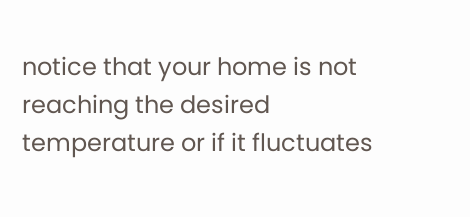notice that your home is not reaching the desired temperature or if it fluctuates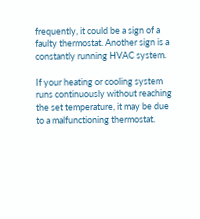frequently, it could be a sign of a faulty thermostat. Another sign is a constantly running HVAC system.

If your heating or cooling system runs continuously without reaching the set temperature, it may be due to a malfunctioning thermostat.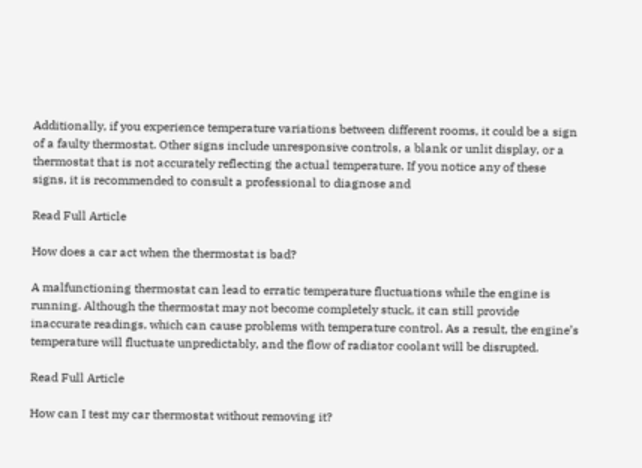Additionally, if you experience temperature variations between different rooms, it could be a sign of a faulty thermostat. Other signs include unresponsive controls, a blank or unlit display, or a thermostat that is not accurately reflecting the actual temperature. If you notice any of these signs, it is recommended to consult a professional to diagnose and

Read Full Article

How does a car act when the thermostat is bad?

A malfunctioning thermostat can lead to erratic temperature fluctuations while the engine is running. Although the thermostat may not become completely stuck, it can still provide inaccurate readings, which can cause problems with temperature control. As a result, the engine’s temperature will fluctuate unpredictably, and the flow of radiator coolant will be disrupted.

Read Full Article

How can I test my car thermostat without removing it?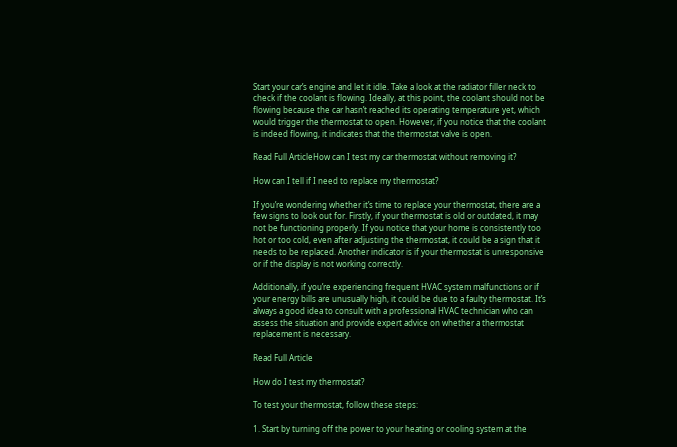Start your car’s engine and let it idle. Take a look at the radiator filler neck to check if the coolant is flowing. Ideally, at this point, the coolant should not be flowing because the car hasn’t reached its operating temperature yet, which would trigger the thermostat to open. However, if you notice that the coolant is indeed flowing, it indicates that the thermostat valve is open.

Read Full ArticleHow can I test my car thermostat without removing it?

How can I tell if I need to replace my thermostat?

If you’re wondering whether it’s time to replace your thermostat, there are a few signs to look out for. Firstly, if your thermostat is old or outdated, it may not be functioning properly. If you notice that your home is consistently too hot or too cold, even after adjusting the thermostat, it could be a sign that it needs to be replaced. Another indicator is if your thermostat is unresponsive or if the display is not working correctly.

Additionally, if you’re experiencing frequent HVAC system malfunctions or if your energy bills are unusually high, it could be due to a faulty thermostat. It’s always a good idea to consult with a professional HVAC technician who can assess the situation and provide expert advice on whether a thermostat replacement is necessary.

Read Full Article

How do I test my thermostat?

To test your thermostat, follow these steps:

1. Start by turning off the power to your heating or cooling system at the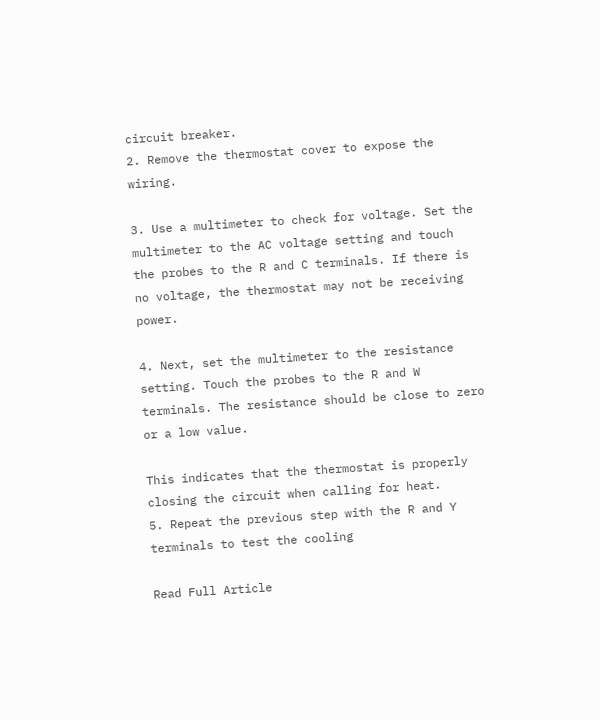circuit breaker.
2. Remove the thermostat cover to expose the wiring.

3. Use a multimeter to check for voltage. Set the multimeter to the AC voltage setting and touch the probes to the R and C terminals. If there is no voltage, the thermostat may not be receiving power.

4. Next, set the multimeter to the resistance setting. Touch the probes to the R and W terminals. The resistance should be close to zero or a low value.

This indicates that the thermostat is properly closing the circuit when calling for heat.
5. Repeat the previous step with the R and Y terminals to test the cooling

Read Full Article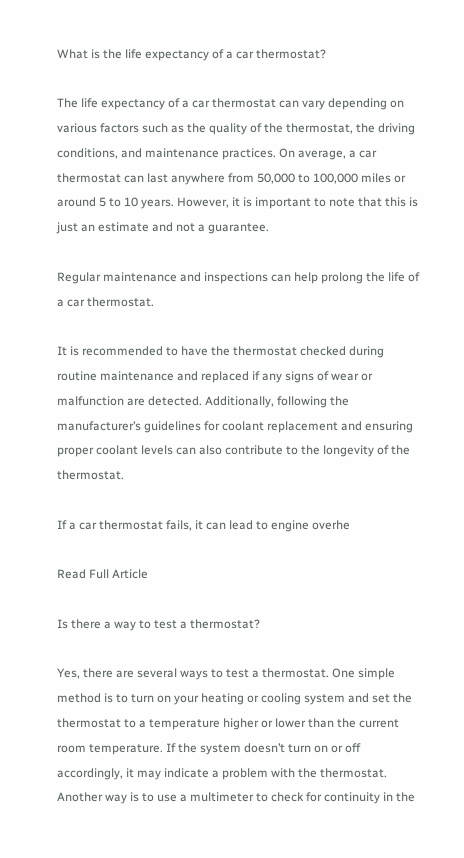What is the life expectancy of a car thermostat?

The life expectancy of a car thermostat can vary depending on various factors such as the quality of the thermostat, the driving conditions, and maintenance practices. On average, a car thermostat can last anywhere from 50,000 to 100,000 miles or around 5 to 10 years. However, it is important to note that this is just an estimate and not a guarantee.

Regular maintenance and inspections can help prolong the life of a car thermostat.

It is recommended to have the thermostat checked during routine maintenance and replaced if any signs of wear or malfunction are detected. Additionally, following the manufacturer’s guidelines for coolant replacement and ensuring proper coolant levels can also contribute to the longevity of the thermostat.

If a car thermostat fails, it can lead to engine overhe

Read Full Article

Is there a way to test a thermostat?

Yes, there are several ways to test a thermostat. One simple method is to turn on your heating or cooling system and set the thermostat to a temperature higher or lower than the current room temperature. If the system doesn’t turn on or off accordingly, it may indicate a problem with the thermostat. Another way is to use a multimeter to check for continuity in the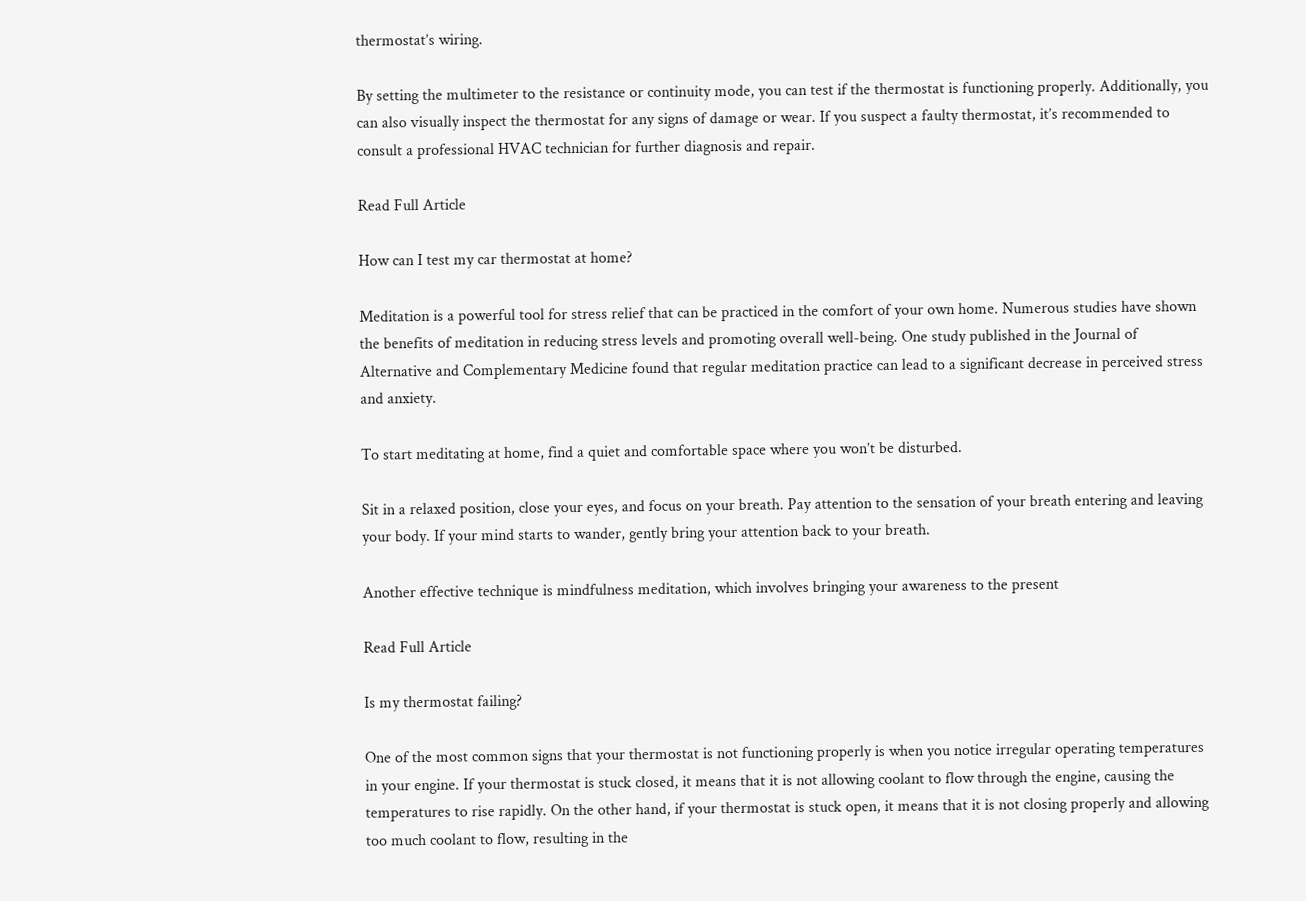thermostat’s wiring.

By setting the multimeter to the resistance or continuity mode, you can test if the thermostat is functioning properly. Additionally, you can also visually inspect the thermostat for any signs of damage or wear. If you suspect a faulty thermostat, it’s recommended to consult a professional HVAC technician for further diagnosis and repair.

Read Full Article

How can I test my car thermostat at home?

Meditation is a powerful tool for stress relief that can be practiced in the comfort of your own home. Numerous studies have shown the benefits of meditation in reducing stress levels and promoting overall well-being. One study published in the Journal of Alternative and Complementary Medicine found that regular meditation practice can lead to a significant decrease in perceived stress and anxiety.

To start meditating at home, find a quiet and comfortable space where you won’t be disturbed.

Sit in a relaxed position, close your eyes, and focus on your breath. Pay attention to the sensation of your breath entering and leaving your body. If your mind starts to wander, gently bring your attention back to your breath.

Another effective technique is mindfulness meditation, which involves bringing your awareness to the present

Read Full Article

Is my thermostat failing?

One of the most common signs that your thermostat is not functioning properly is when you notice irregular operating temperatures in your engine. If your thermostat is stuck closed, it means that it is not allowing coolant to flow through the engine, causing the temperatures to rise rapidly. On the other hand, if your thermostat is stuck open, it means that it is not closing properly and allowing too much coolant to flow, resulting in the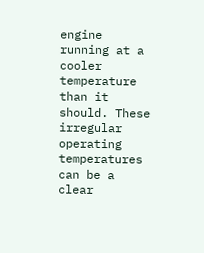engine running at a cooler temperature than it should. These irregular operating temperatures can be a clear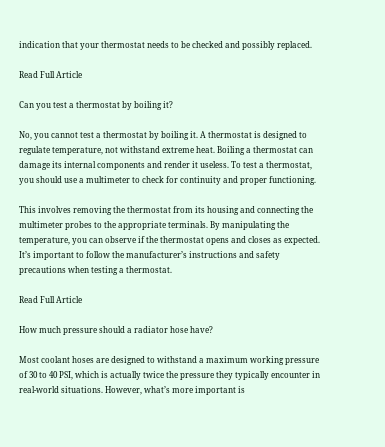indication that your thermostat needs to be checked and possibly replaced.

Read Full Article

Can you test a thermostat by boiling it?

No, you cannot test a thermostat by boiling it. A thermostat is designed to regulate temperature, not withstand extreme heat. Boiling a thermostat can damage its internal components and render it useless. To test a thermostat, you should use a multimeter to check for continuity and proper functioning.

This involves removing the thermostat from its housing and connecting the multimeter probes to the appropriate terminals. By manipulating the temperature, you can observe if the thermostat opens and closes as expected. It’s important to follow the manufacturer’s instructions and safety precautions when testing a thermostat.

Read Full Article

How much pressure should a radiator hose have?

Most coolant hoses are designed to withstand a maximum working pressure of 30 to 40 PSI, which is actually twice the pressure they typically encounter in real-world situations. However, what’s more important is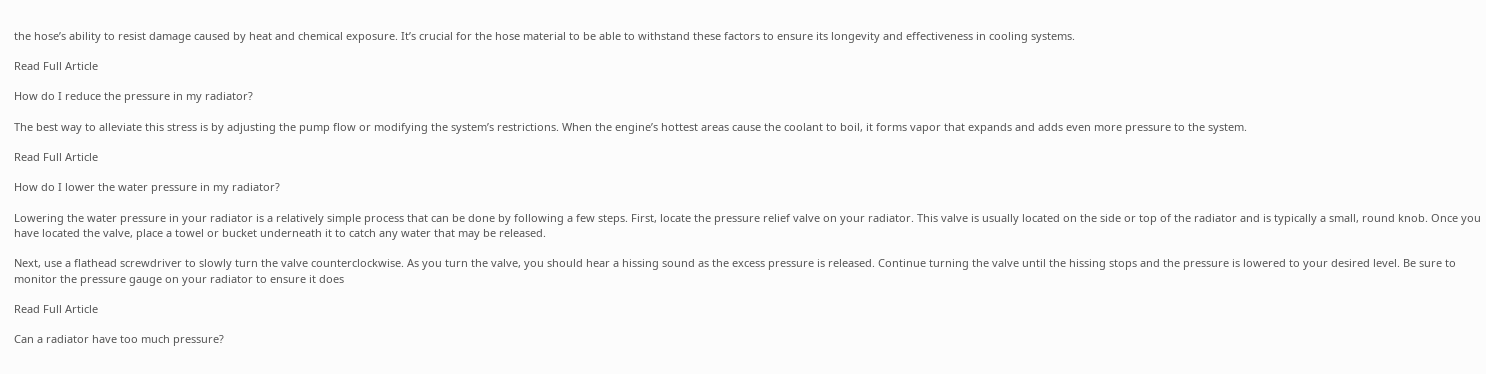the hose’s ability to resist damage caused by heat and chemical exposure. It’s crucial for the hose material to be able to withstand these factors to ensure its longevity and effectiveness in cooling systems.

Read Full Article

How do I reduce the pressure in my radiator?

The best way to alleviate this stress is by adjusting the pump flow or modifying the system’s restrictions. When the engine’s hottest areas cause the coolant to boil, it forms vapor that expands and adds even more pressure to the system.

Read Full Article

How do I lower the water pressure in my radiator?

Lowering the water pressure in your radiator is a relatively simple process that can be done by following a few steps. First, locate the pressure relief valve on your radiator. This valve is usually located on the side or top of the radiator and is typically a small, round knob. Once you have located the valve, place a towel or bucket underneath it to catch any water that may be released.

Next, use a flathead screwdriver to slowly turn the valve counterclockwise. As you turn the valve, you should hear a hissing sound as the excess pressure is released. Continue turning the valve until the hissing stops and the pressure is lowered to your desired level. Be sure to monitor the pressure gauge on your radiator to ensure it does

Read Full Article

Can a radiator have too much pressure?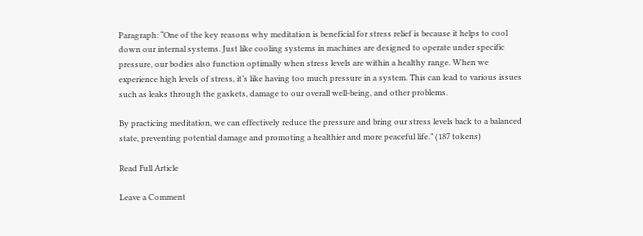Paragraph: “One of the key reasons why meditation is beneficial for stress relief is because it helps to cool down our internal systems. Just like cooling systems in machines are designed to operate under specific pressure, our bodies also function optimally when stress levels are within a healthy range. When we experience high levels of stress, it’s like having too much pressure in a system. This can lead to various issues such as leaks through the gaskets, damage to our overall well-being, and other problems.

By practicing meditation, we can effectively reduce the pressure and bring our stress levels back to a balanced state, preventing potential damage and promoting a healthier and more peaceful life.” (187 tokens)

Read Full Article

Leave a Comment